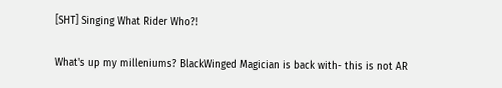[SHT] Singing What Rider Who?!

What's up my milleniums? BlackWinged Magician is back with- this is not AR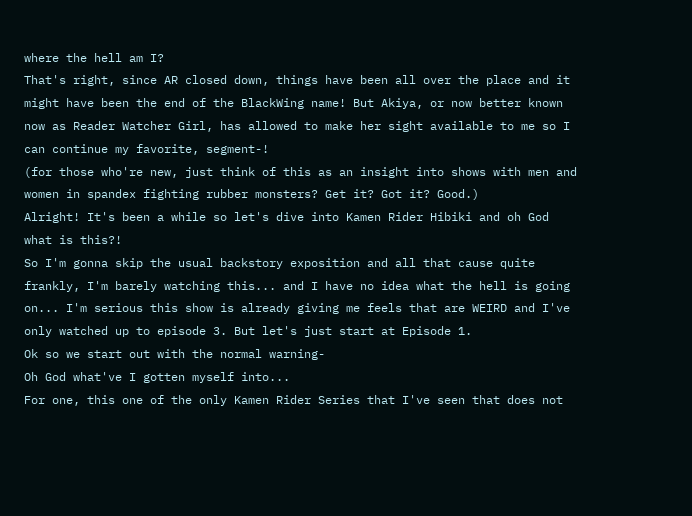where the hell am I?
That's right, since AR closed down, things have been all over the place and it might have been the end of the BlackWing name! But Akiya, or now better known now as Reader Watcher Girl, has allowed to make her sight available to me so I can continue my favorite, segment-!
(for those who're new, just think of this as an insight into shows with men and women in spandex fighting rubber monsters? Get it? Got it? Good.)
Alright! It's been a while so let's dive into Kamen Rider Hibiki and oh God what is this?!
So I'm gonna skip the usual backstory exposition and all that cause quite frankly, I'm barely watching this... and I have no idea what the hell is going on... I'm serious this show is already giving me feels that are WEIRD and I've only watched up to episode 3. But let's just start at Episode 1.
Ok so we start out with the normal warning-
Oh God what've I gotten myself into...
For one, this one of the only Kamen Rider Series that I've seen that does not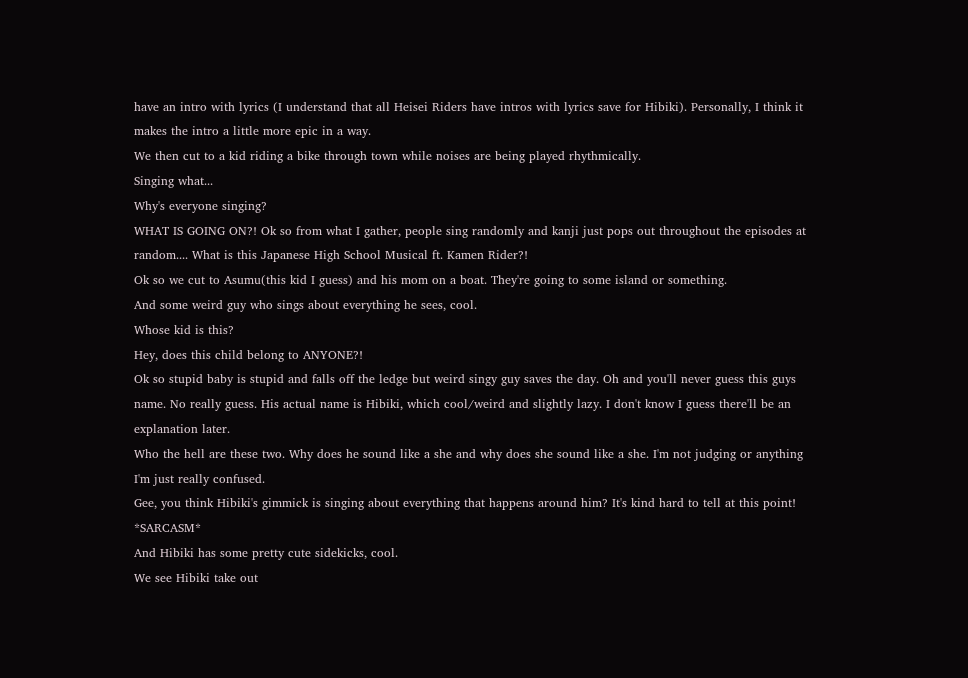have an intro with lyrics (I understand that all Heisei Riders have intros with lyrics save for Hibiki). Personally, I think it makes the intro a little more epic in a way.
We then cut to a kid riding a bike through town while noises are being played rhythmically.
Singing what...
Why's everyone singing?
WHAT IS GOING ON?! Ok so from what I gather, people sing randomly and kanji just pops out throughout the episodes at random.... What is this Japanese High School Musical ft. Kamen Rider?!
Ok so we cut to Asumu(this kid I guess) and his mom on a boat. They're going to some island or something.
And some weird guy who sings about everything he sees, cool.
Whose kid is this?
Hey, does this child belong to ANYONE?!
Ok so stupid baby is stupid and falls off the ledge but weird singy guy saves the day. Oh and you'll never guess this guys name. No really guess. His actual name is Hibiki, which cool/weird and slightly lazy. I don't know I guess there'll be an explanation later.
Who the hell are these two. Why does he sound like a she and why does she sound like a she. I'm not judging or anything I'm just really confused.
Gee, you think Hibiki's gimmick is singing about everything that happens around him? It's kind hard to tell at this point! *SARCASM*
And Hibiki has some pretty cute sidekicks, cool.
We see Hibiki take out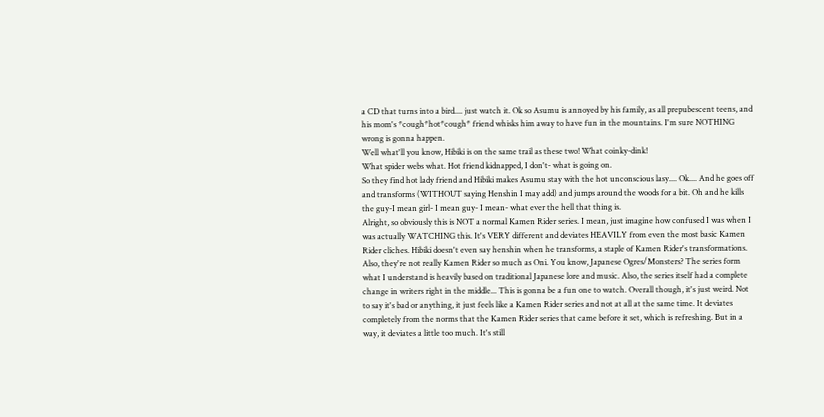a CD that turns into a bird.... just watch it. Ok so Asumu is annoyed by his family, as all prepubescent teens, and his mom's *cough*hot*cough* friend whisks him away to have fun in the mountains. I'm sure NOTHING wrong is gonna happen.
Well what'll you know, Hibiki is on the same trail as these two! What coinky-dink!
What spider webs what. Hot friend kidnapped, I don't- what is going on.
So they find hot lady friend and Hibiki makes Asumu stay with the hot unconscious lasy.... Ok.... And he goes off and transforms (WITHOUT saying Henshin I may add) and jumps around the woods for a bit. Oh and he kills the guy-I mean girl- I mean guy- I mean- what ever the hell that thing is.
Alright, so obviously this is NOT a normal Kamen Rider series. I mean, just imagine how confused I was when I was actually WATCHING this. It's VERY different and deviates HEAVILY from even the most basic Kamen Rider cliches. Hibiki doesn't even say henshin when he transforms, a staple of Kamen Rider's transformations. Also, they're not really Kamen Rider so much as Oni. You know, Japanese Ogres/Monsters? The series form what I understand is heavily based on traditional Japanese lore and music. Also, the series itself had a complete change in writers right in the middle... This is gonna be a fun one to watch. Overall though, it's just weird. Not to say it's bad or anything, it just feels like a Kamen Rider series and not at all at the same time. It deviates completely from the norms that the Kamen Rider series that came before it set, which is refreshing. But in a way, it deviates a little too much. It's still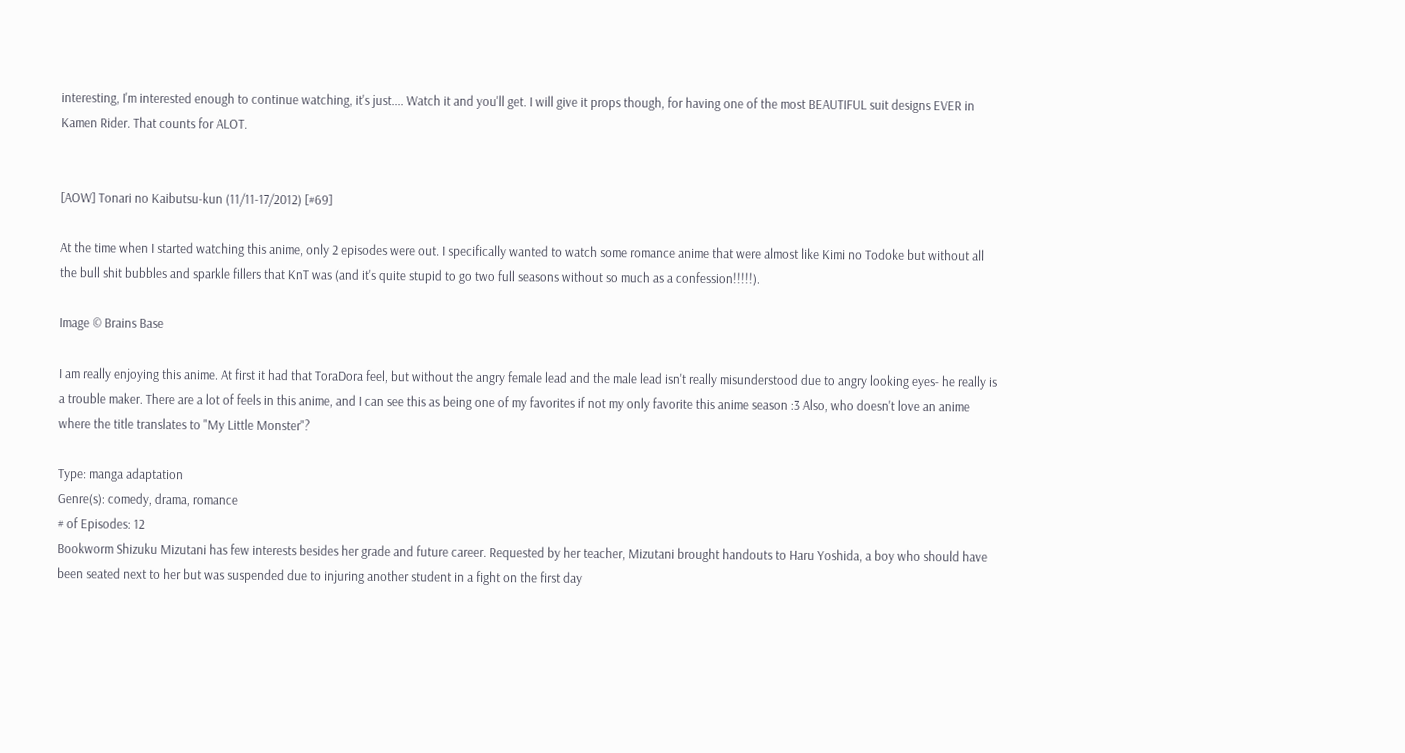interesting, I'm interested enough to continue watching, it's just.... Watch it and you'll get. I will give it props though, for having one of the most BEAUTIFUL suit designs EVER in Kamen Rider. That counts for ALOT.


[AOW] Tonari no Kaibutsu-kun (11/11-17/2012) [#69]

At the time when I started watching this anime, only 2 episodes were out. I specifically wanted to watch some romance anime that were almost like Kimi no Todoke but without all the bull shit bubbles and sparkle fillers that KnT was (and it's quite stupid to go two full seasons without so much as a confession!!!!!).

Image © Brains Base

I am really enjoying this anime. At first it had that ToraDora feel, but without the angry female lead and the male lead isn't really misunderstood due to angry looking eyes- he really is a trouble maker. There are a lot of feels in this anime, and I can see this as being one of my favorites if not my only favorite this anime season :3 Also, who doesn't love an anime where the title translates to "My Little Monster"?

Type: manga adaptation
Genre(s): comedy, drama, romance
# of Episodes: 12
Bookworm Shizuku Mizutani has few interests besides her grade and future career. Requested by her teacher, Mizutani brought handouts to Haru Yoshida, a boy who should have been seated next to her but was suspended due to injuring another student in a fight on the first day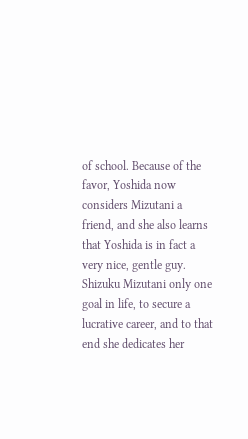of school. Because of the favor, Yoshida now considers Mizutani a friend, and she also learns that Yoshida is in fact a very nice, gentle guy.
Shizuku Mizutani only one goal in life, to secure a lucrative career, and to that end she dedicates her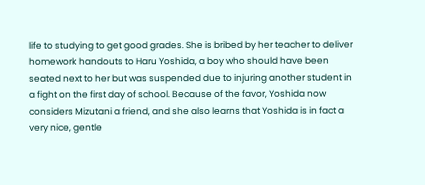life to studying to get good grades. She is bribed by her teacher to deliver homework handouts to Haru Yoshida, a boy who should have been seated next to her but was suspended due to injuring another student in a fight on the first day of school. Because of the favor, Yoshida now considers Mizutani a friend, and she also learns that Yoshida is in fact a very nice, gentle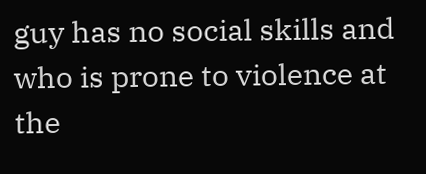guy has no social skills and who is prone to violence at the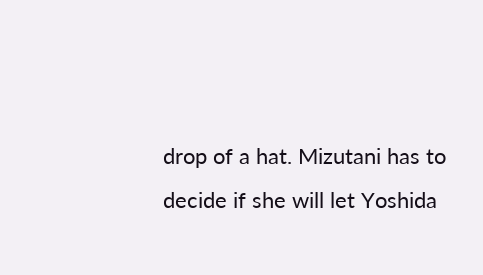drop of a hat. Mizutani has to decide if she will let Yoshida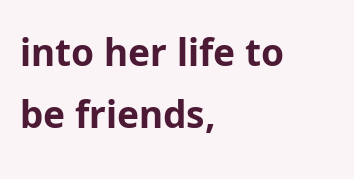into her life to be friends,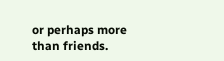or perhaps more than friends.